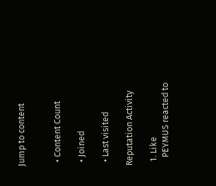Jump to content


  • Content Count

  • Joined

  • Last visited

Reputation Activity

  1. Like
    PEYMUS reacted to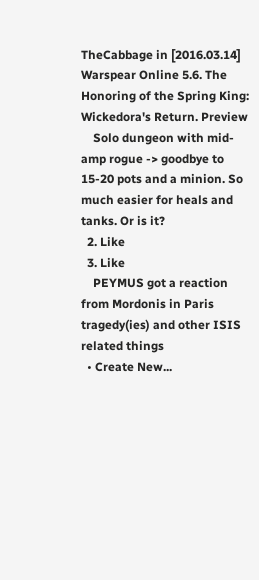TheCabbage in [2016.03.14] Warspear Online 5.6. The Honoring of the Spring King: Wickedora's Return. Preview
    Solo dungeon with mid-amp rogue -> goodbye to 15-20 pots and a minion. So much easier for heals and tanks. Or is it?
  2. Like
  3. Like
    PEYMUS got a reaction from Mordonis in Paris tragedy(ies) and other ISIS related things
  • Create New...